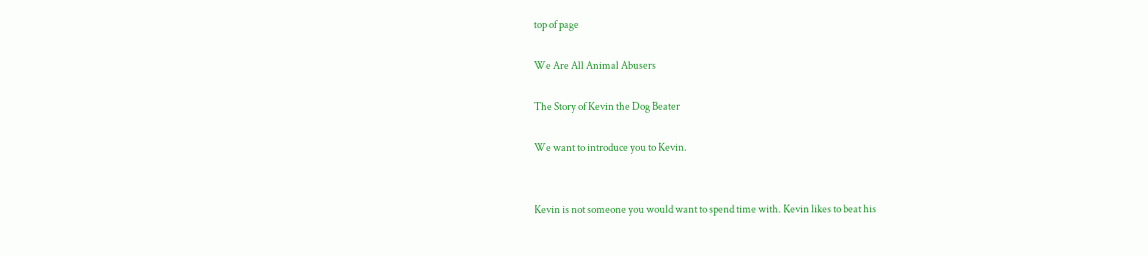top of page

We Are All Animal Abusers

The Story of Kevin the Dog Beater

We want to introduce you to Kevin.


Kevin is not someone you would want to spend time with. Kevin likes to beat his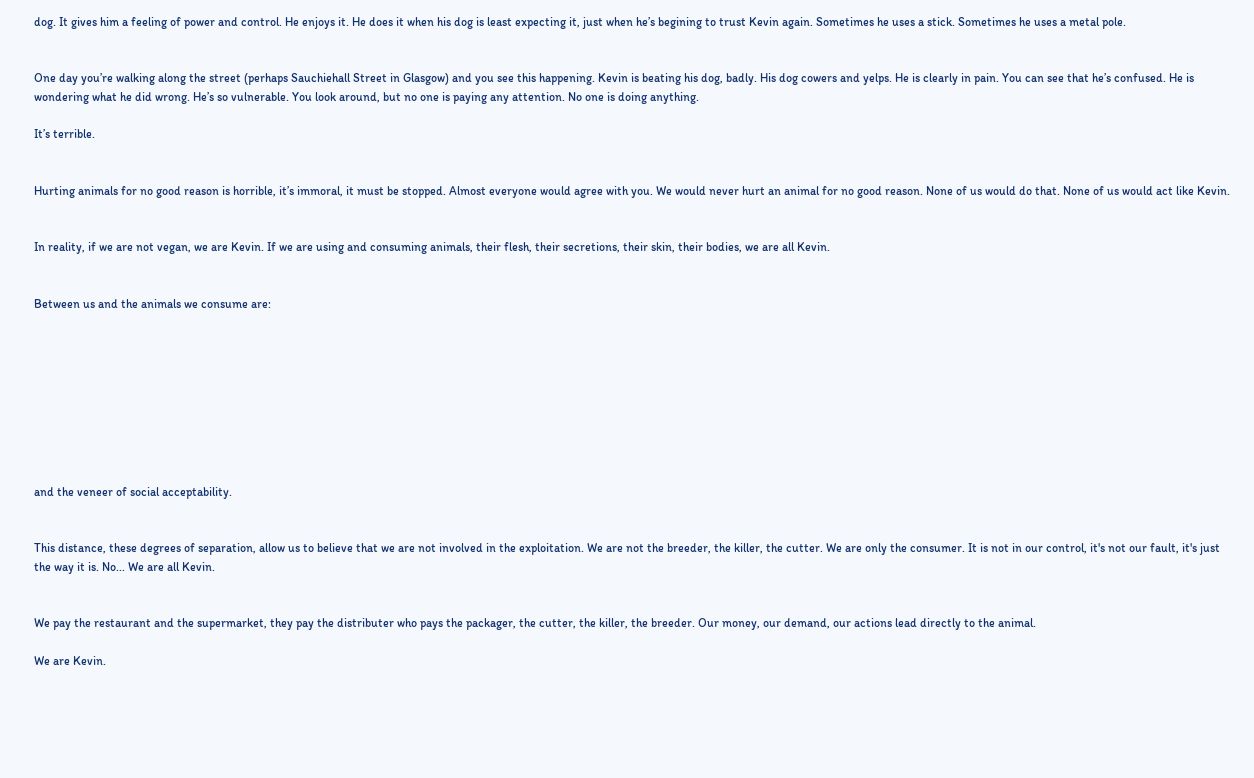dog. It gives him a feeling of power and control. He enjoys it. He does it when his dog is least expecting it, just when he’s begining to trust Kevin again. Sometimes he uses a stick. Sometimes he uses a metal pole.


One day you’re walking along the street (perhaps Sauchiehall Street in Glasgow) and you see this happening. Kevin is beating his dog, badly. His dog cowers and yelps. He is clearly in pain. You can see that he’s confused. He is wondering what he did wrong. He’s so vulnerable. You look around, but no one is paying any attention. No one is doing anything.

It’s terrible.


Hurting animals for no good reason is horrible, it’s immoral, it must be stopped. Almost everyone would agree with you. We would never hurt an animal for no good reason. None of us would do that. None of us would act like Kevin.


In reality, if we are not vegan, we are Kevin. If we are using and consuming animals, their flesh, their secretions, their skin, their bodies, we are all Kevin.


Between us and the animals we consume are:









and the veneer of social acceptability.


This distance, these degrees of separation, allow us to believe that we are not involved in the exploitation. We are not the breeder, the killer, the cutter. We are only the consumer. It is not in our control, it's not our fault, it's just the way it is. No... We are all Kevin.


We pay the restaurant and the supermarket, they pay the distributer who pays the packager, the cutter, the killer, the breeder. Our money, our demand, our actions lead directly to the animal.

We are Kevin.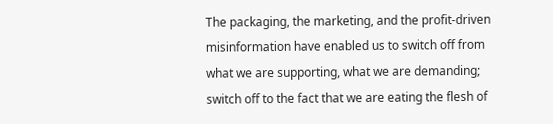The packaging, the marketing, and the profit-driven misinformation have enabled us to switch off from what we are supporting, what we are demanding; switch off to the fact that we are eating the flesh of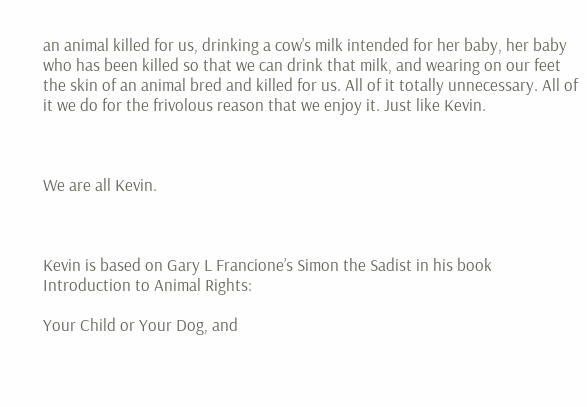an animal killed for us, drinking a cow’s milk intended for her baby, her baby who has been killed so that we can drink that milk, and wearing on our feet the skin of an animal bred and killed for us. All of it totally unnecessary. All of it we do for the frivolous reason that we enjoy it. Just like Kevin.



We are all Kevin.



Kevin is based on Gary L Francione’s Simon the Sadist in his book Introduction to Animal Rights:

Your Child or Your Dog, and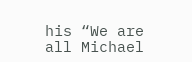his “We are all Michael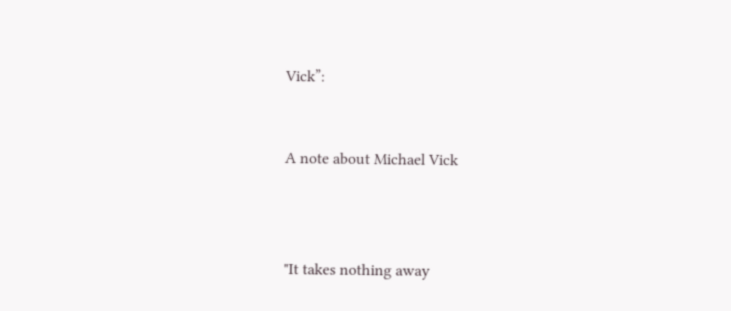Vick”:


A note about Michael Vick



"It takes nothing away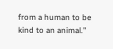from a human to be kind to an animal."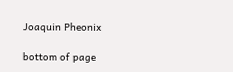Joaquin Pheonix

bottom of page